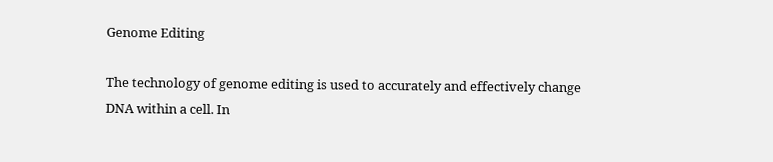Genome Editing

The technology of genome editing is used to accurately and effectively change DNA within a cell. In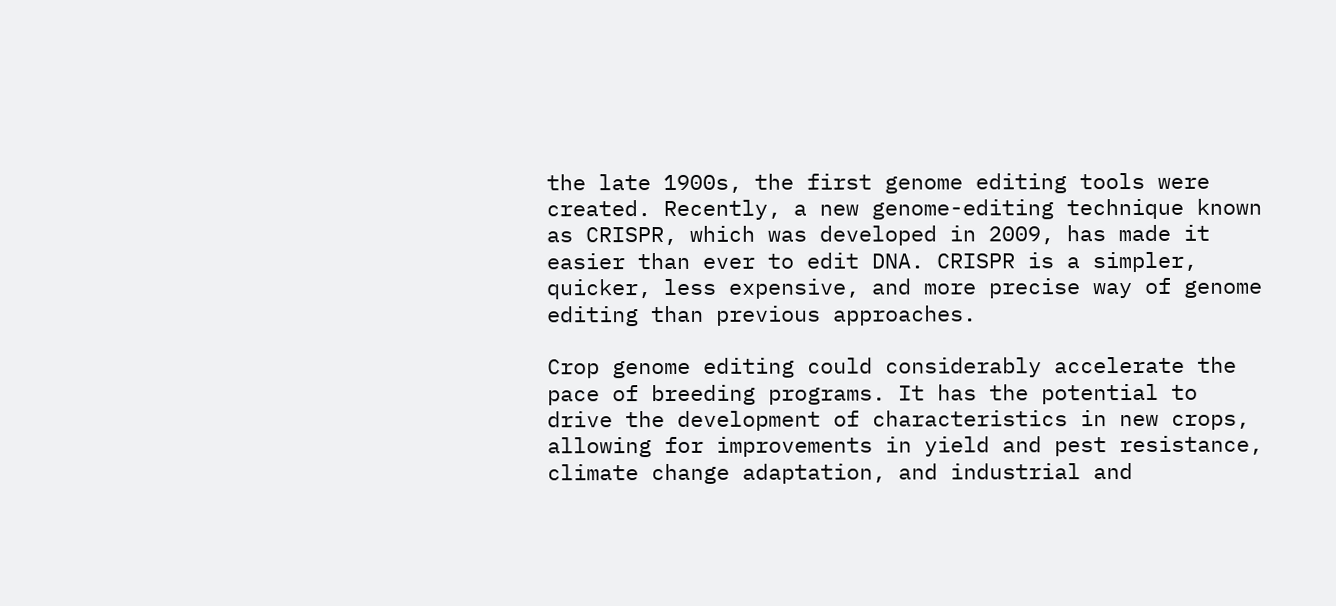the late 1900s, the first genome editing tools were created. Recently, a new genome-editing technique known as CRISPR, which was developed in 2009, has made it easier than ever to edit DNA. CRISPR is a simpler, quicker, less expensive, and more precise way of genome editing than previous approaches.

Crop genome editing could considerably accelerate the pace of breeding programs. It has the potential to drive the development of characteristics in new crops, allowing for improvements in yield and pest resistance, climate change adaptation, and industrial and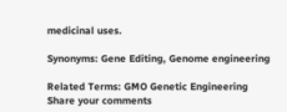medicinal uses.

Synonyms: Gene Editing, Genome engineering

Related Terms: GMO Genetic Engineering
Share your comments